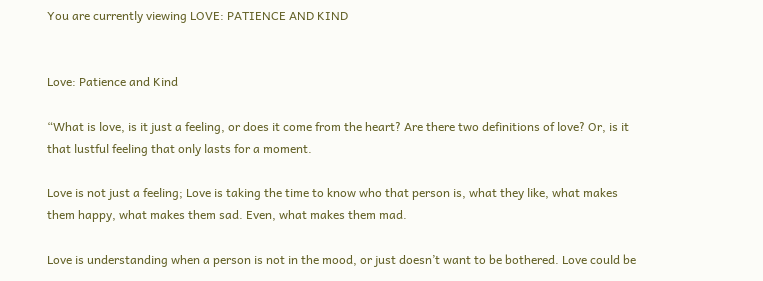You are currently viewing LOVE: PATIENCE AND KIND


Love: Patience and Kind

“What is love, is it just a feeling, or does it come from the heart? Are there two definitions of love? Or, is it that lustful feeling that only lasts for a moment.

Love is not just a feeling; Love is taking the time to know who that person is, what they like, what makes them happy, what makes them sad. Even, what makes them mad.

Love is understanding when a person is not in the mood, or just doesn’t want to be bothered. Love could be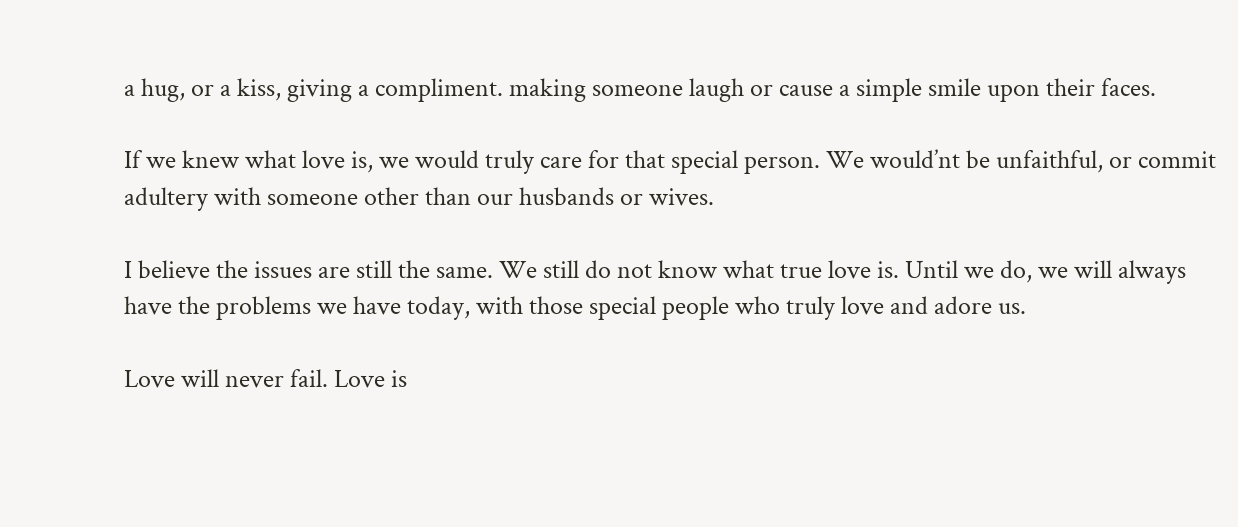a hug, or a kiss, giving a compliment. making someone laugh or cause a simple smile upon their faces.

If we knew what love is, we would truly care for that special person. We would’nt be unfaithful, or commit adultery with someone other than our husbands or wives.

I believe the issues are still the same. We still do not know what true love is. Until we do, we will always have the problems we have today, with those special people who truly love and adore us.

Love will never fail. Love is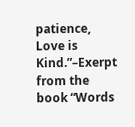patience, Love is Kind.”–Exerpt from the book “Words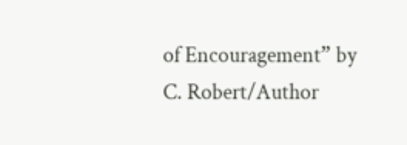of Encouragement” by C. Robert/Author